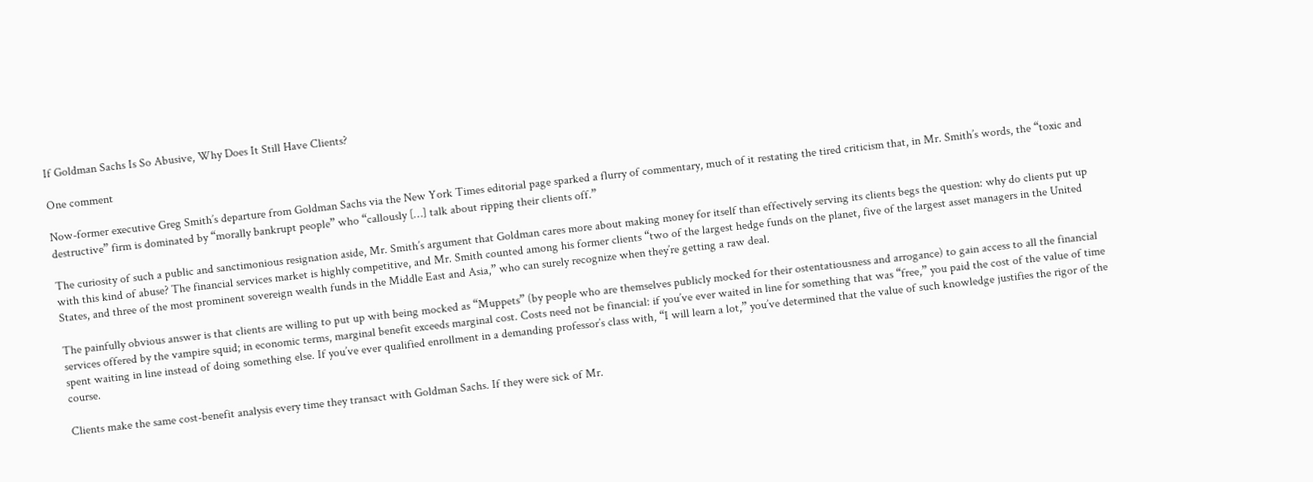If Goldman Sachs Is So Abusive, Why Does It Still Have Clients?

One comment

Now-former executive Greg Smith’s departure from Goldman Sachs via the New York Times editorial page sparked a flurry of commentary, much of it restating the tired criticism that, in Mr. Smith’s words, the “toxic and destructive” firm is dominated by “morally bankrupt people” who “callously […] talk about ripping their clients off.”

The curiosity of such a public and sanctimonious resignation aside, Mr. Smith’s argument that Goldman cares more about making money for itself than effectively serving its clients begs the question: why do clients put up with this kind of abuse? The financial services market is highly competitive, and Mr. Smith counted among his former clients “two of the largest hedge funds on the planet, five of the largest asset managers in the United States, and three of the most prominent sovereign wealth funds in the Middle East and Asia,” who can surely recognize when they’re getting a raw deal.

The painfully obvious answer is that clients are willing to put up with being mocked as “Muppets” (by people who are themselves publicly mocked for their ostentatiousness and arrogance) to gain access to all the financial services offered by the vampire squid; in economic terms, marginal benefit exceeds marginal cost. Costs need not be financial: if you’ve ever waited in line for something that was “free,” you paid the cost of the value of time spent waiting in line instead of doing something else. If you’ve ever qualified enrollment in a demanding professor’s class with, “I will learn a lot,” you’ve determined that the value of such knowledge justifies the rigor of the course.

Clients make the same cost-benefit analysis every time they transact with Goldman Sachs. If they were sick of Mr.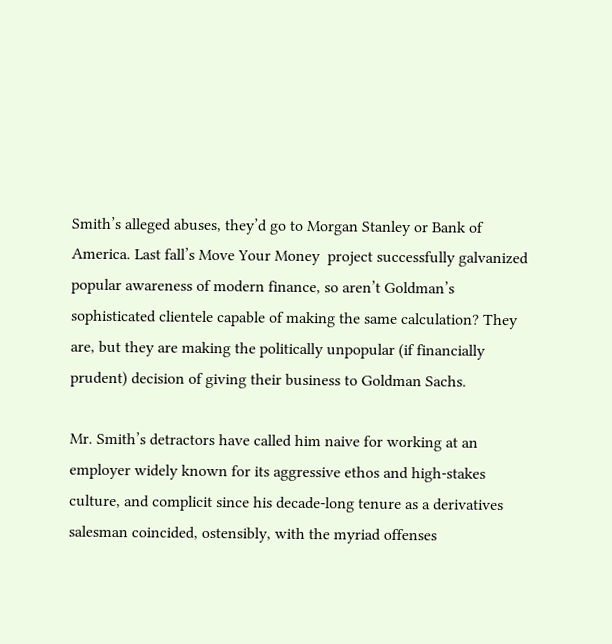Smith’s alleged abuses, they’d go to Morgan Stanley or Bank of America. Last fall’s Move Your Money  project successfully galvanized popular awareness of modern finance, so aren’t Goldman’s sophisticated clientele capable of making the same calculation? They are, but they are making the politically unpopular (if financially prudent) decision of giving their business to Goldman Sachs.

Mr. Smith’s detractors have called him naive for working at an employer widely known for its aggressive ethos and high-stakes culture, and complicit since his decade-long tenure as a derivatives salesman coincided, ostensibly, with the myriad offenses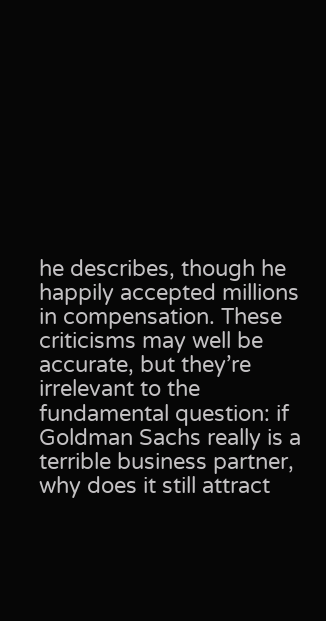he describes, though he happily accepted millions in compensation. These criticisms may well be accurate, but they’re irrelevant to the fundamental question: if Goldman Sachs really is a terrible business partner, why does it still attract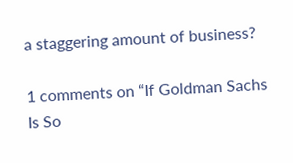a staggering amount of business?

1 comments on “If Goldman Sachs Is So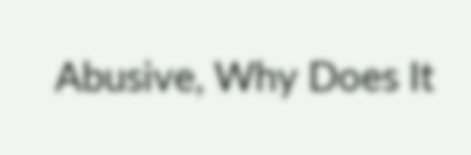Abusive, Why Does It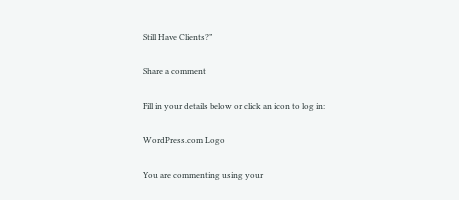Still Have Clients?”

Share a comment

Fill in your details below or click an icon to log in:

WordPress.com Logo

You are commenting using your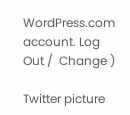WordPress.com account. Log Out /  Change )

Twitter picture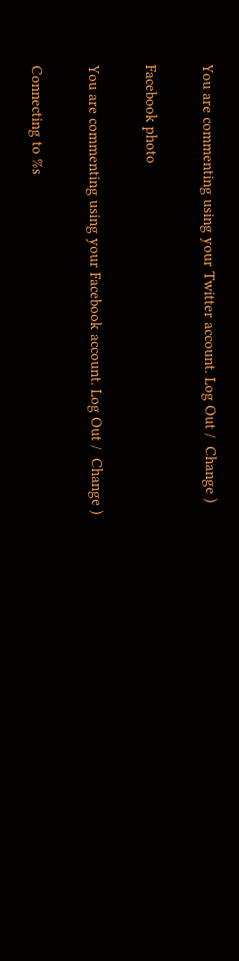You are commenting using your Twitter account. Log Out /  Change )

Facebook photo

You are commenting using your Facebook account. Log Out /  Change )

Connecting to %s